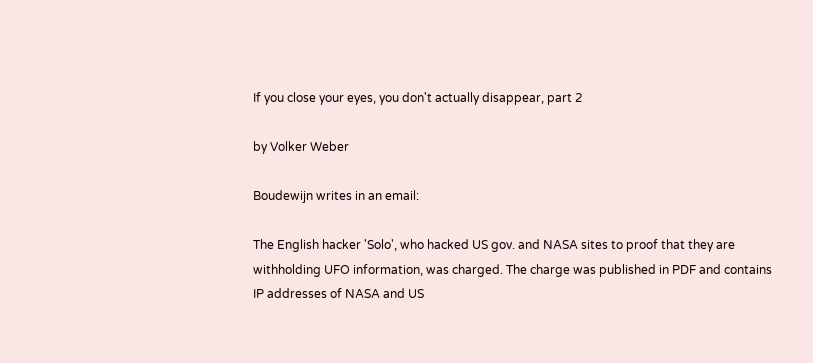If you close your eyes, you don't actually disappear, part 2

by Volker Weber

Boudewijn writes in an email:

The English hacker 'Solo', who hacked US gov. and NASA sites to proof that they are withholding UFO information, was charged. The charge was published in PDF and contains IP addresses of NASA and US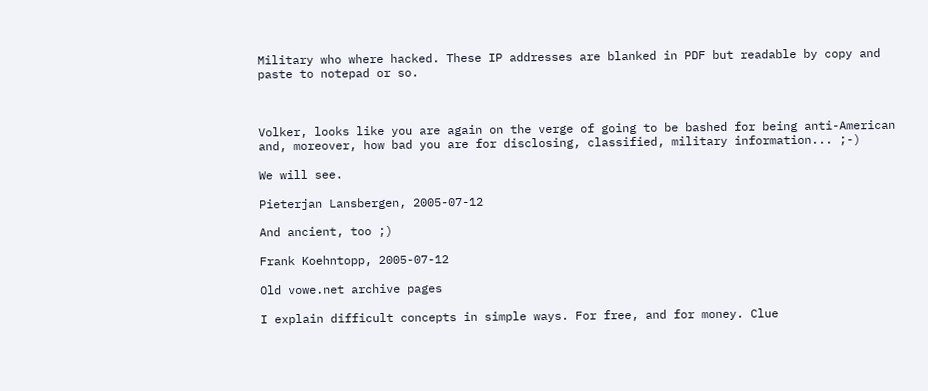Military who where hacked. These IP addresses are blanked in PDF but readable by copy and paste to notepad or so.



Volker, looks like you are again on the verge of going to be bashed for being anti-American and, moreover, how bad you are for disclosing, classified, military information... ;-)

We will see.

Pieterjan Lansbergen, 2005-07-12

And ancient, too ;)

Frank Koehntopp, 2005-07-12

Old vowe.net archive pages

I explain difficult concepts in simple ways. For free, and for money. Clue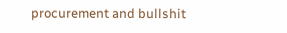procurement and bullshit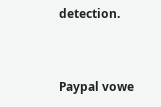detection.


Paypal vowe